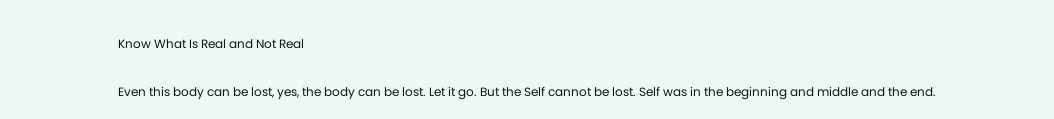Know What Is Real and Not Real

Even this body can be lost, yes, the body can be lost. Let it go. But the Self cannot be lost. Self was in the beginning and middle and the end.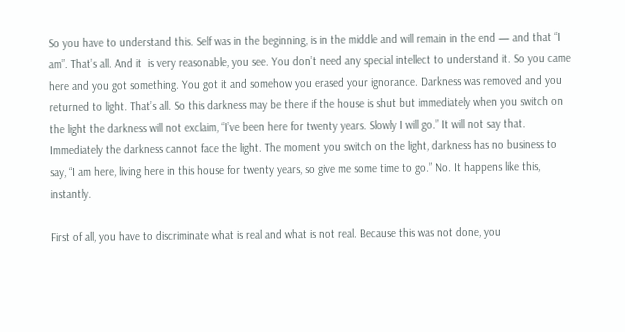So you have to understand this. Self was in the beginning, is in the middle and will remain in the end — and that “I am”. That’s all. And it  is very reasonable, you see. You don’t need any special intellect to understand it. So you came here and you got something. You got it and somehow you erased your ignorance. Darkness was removed and you returned to light. That’s all. So this darkness may be there if the house is shut but immediately when you switch on the light the darkness will not exclaim, “I’ve been here for twenty years. Slowly I will go.” It will not say that. Immediately the darkness cannot face the light. The moment you switch on the light, darkness has no business to say, “I am here, living here in this house for twenty years, so give me some time to go.” No. It happens like this, instantly.

First of all, you have to discriminate what is real and what is not real. Because this was not done, you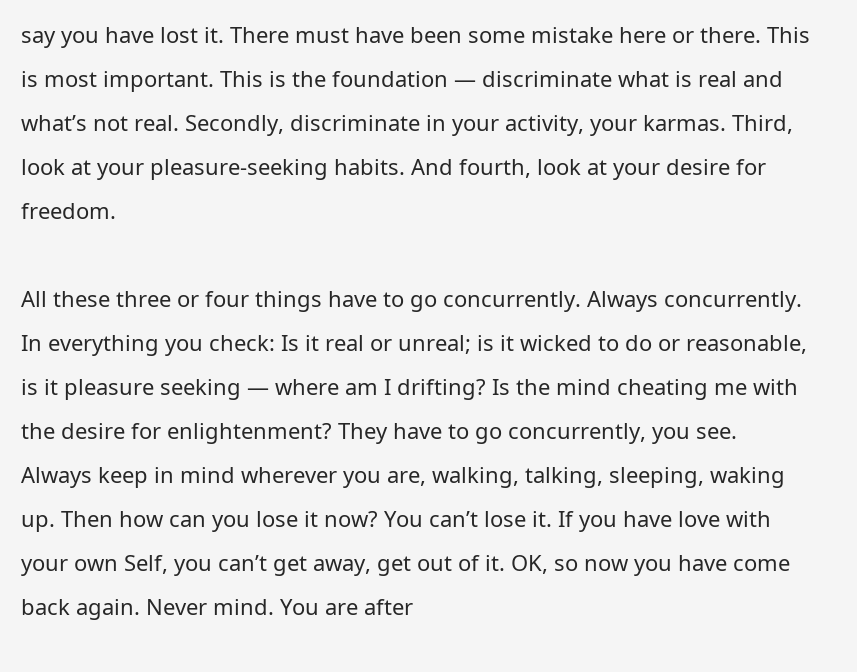say you have lost it. There must have been some mistake here or there. This is most important. This is the foundation — discriminate what is real and what’s not real. Secondly, discriminate in your activity, your karmas. Third, look at your pleasure-seeking habits. And fourth, look at your desire for freedom.

All these three or four things have to go concurrently. Always concurrently. In everything you check: Is it real or unreal; is it wicked to do or reasonable, is it pleasure seeking — where am I drifting? Is the mind cheating me with the desire for enlightenment? They have to go concurrently, you see. Always keep in mind wherever you are, walking, talking, sleeping, waking up. Then how can you lose it now? You can’t lose it. If you have love with your own Self, you can’t get away, get out of it. OK, so now you have come back again. Never mind. You are after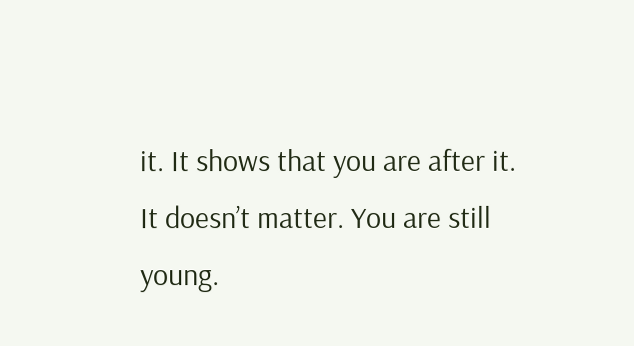it. It shows that you are after it. It doesn’t matter. You are still young.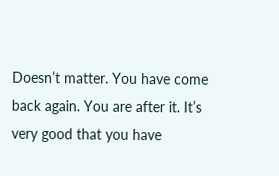Doesn’t matter. You have come back again. You are after it. It’s very good that you have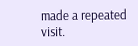made a repeated visit.